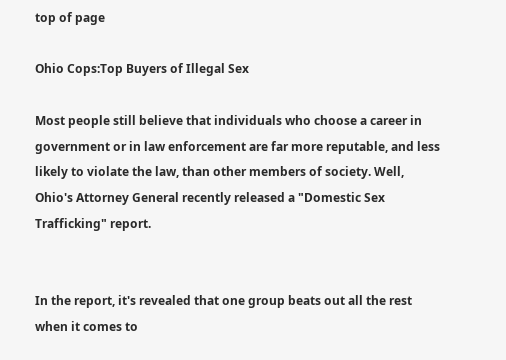top of page

Ohio Cops:Top Buyers of Illegal Sex

Most people still believe that individuals who choose a career in government or in law enforcement are far more reputable, and less likely to violate the law, than other members of society. Well, Ohio's Attorney General recently released a "Domestic Sex Trafficking" report.


In the report, it's revealed that one group beats out all the rest when it comes to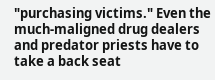"purchasing victims." Even the much-maligned drug dealers and predator priests have to take a back seat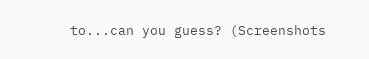to...can you guess? (Screenshots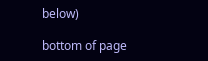below)

bottom of page